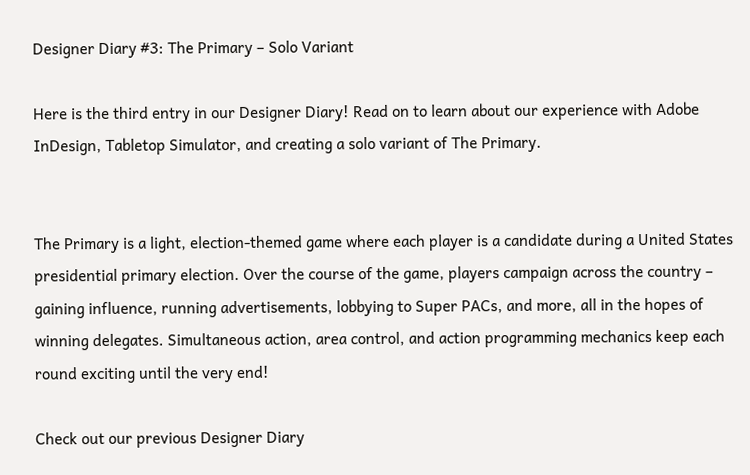Designer Diary #3: The Primary – Solo Variant

Here is the third entry in our Designer Diary! Read on to learn about our experience with Adobe InDesign, Tabletop Simulator, and creating a solo variant of The Primary.


The Primary is a light, election-themed game where each player is a candidate during a United States presidential primary election. Over the course of the game, players campaign across the country – gaining influence, running advertisements, lobbying to Super PACs, and more, all in the hopes of winning delegates. Simultaneous action, area control, and action programming mechanics keep each round exciting until the very end!

Check out our previous Designer Diary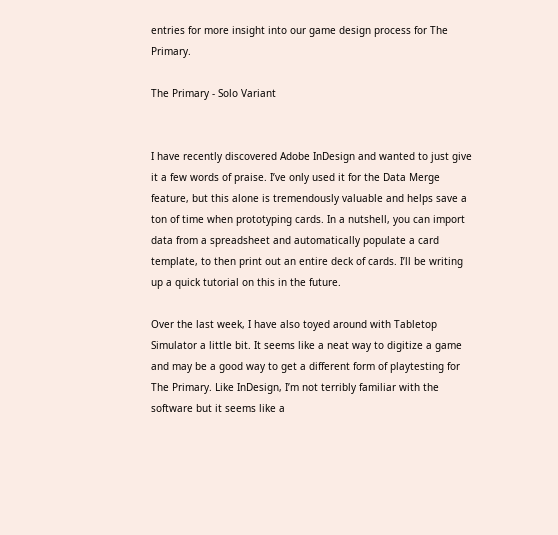entries for more insight into our game design process for The Primary.

The Primary - Solo Variant


I have recently discovered Adobe InDesign and wanted to just give it a few words of praise. I’ve only used it for the Data Merge feature, but this alone is tremendously valuable and helps save a ton of time when prototyping cards. In a nutshell, you can import data from a spreadsheet and automatically populate a card template, to then print out an entire deck of cards. I’ll be writing up a quick tutorial on this in the future.

Over the last week, I have also toyed around with Tabletop Simulator a little bit. It seems like a neat way to digitize a game and may be a good way to get a different form of playtesting for The Primary. Like InDesign, I’m not terribly familiar with the software but it seems like a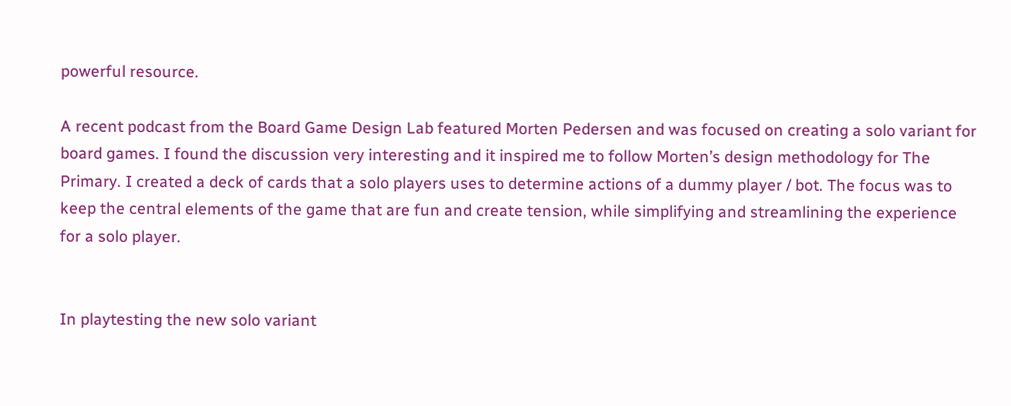powerful resource.

A recent podcast from the Board Game Design Lab featured Morten Pedersen and was focused on creating a solo variant for board games. I found the discussion very interesting and it inspired me to follow Morten’s design methodology for The Primary. I created a deck of cards that a solo players uses to determine actions of a dummy player / bot. The focus was to keep the central elements of the game that are fun and create tension, while simplifying and streamlining the experience for a solo player.


In playtesting the new solo variant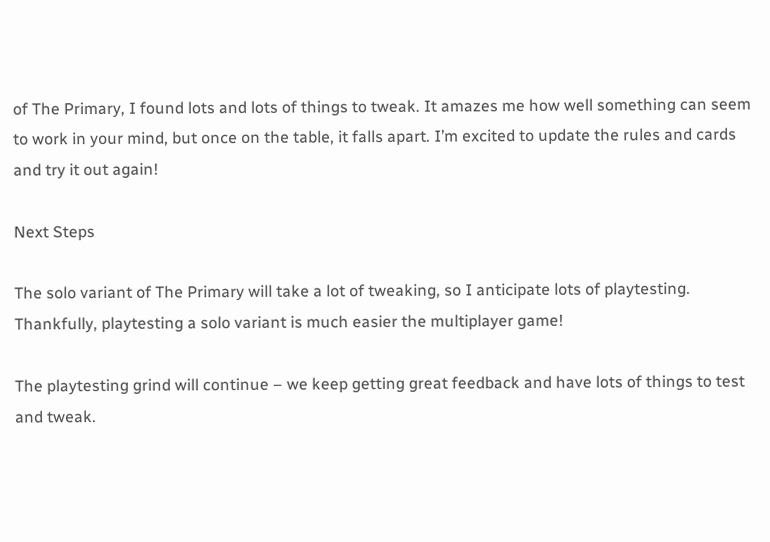of The Primary, I found lots and lots of things to tweak. It amazes me how well something can seem to work in your mind, but once on the table, it falls apart. I’m excited to update the rules and cards and try it out again!

Next Steps

The solo variant of The Primary will take a lot of tweaking, so I anticipate lots of playtesting. Thankfully, playtesting a solo variant is much easier the multiplayer game!

The playtesting grind will continue – we keep getting great feedback and have lots of things to test and tweak.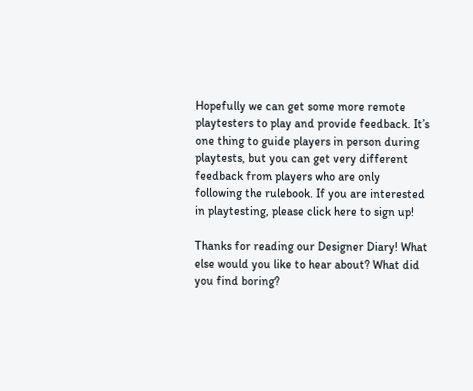Hopefully we can get some more remote playtesters to play and provide feedback. It’s one thing to guide players in person during playtests, but you can get very different feedback from players who are only following the rulebook. If you are interested in playtesting, please click here to sign up!

Thanks for reading our Designer Diary! What else would you like to hear about? What did you find boring?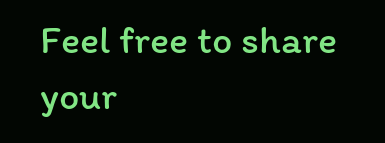Feel free to share your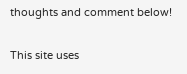thoughts and comment below!

This site uses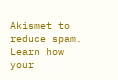Akismet to reduce spam. Learn how your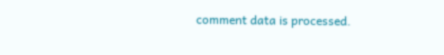comment data is processed.